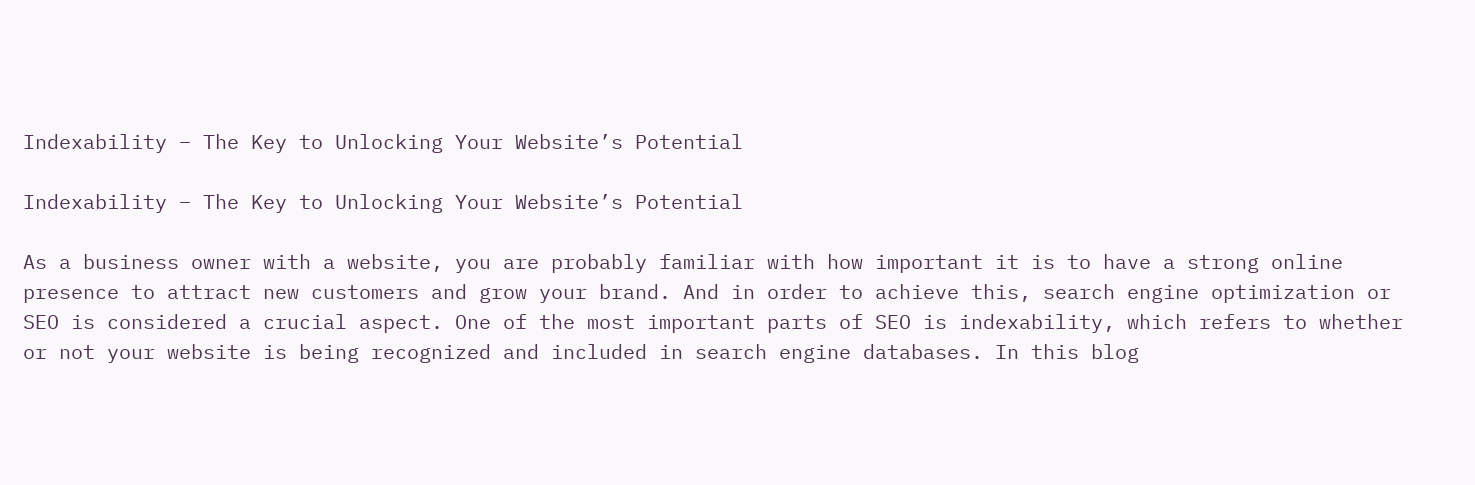Indexability – The Key to Unlocking Your Website’s Potential

Indexability – The Key to Unlocking Your Website’s Potential

As a business owner with a website, you are probably familiar with how important it is to have a strong online presence to attract new customers and grow your brand. And in order to achieve this, search engine optimization or SEO is considered a crucial aspect. One of the most important parts of SEO is indexability, which refers to whether or not your website is being recognized and included in search engine databases. In this blog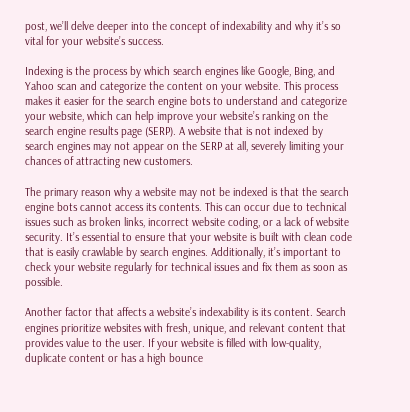post, we’ll delve deeper into the concept of indexability and why it’s so vital for your website’s success.

Indexing is the process by which search engines like Google, Bing, and Yahoo scan and categorize the content on your website. This process makes it easier for the search engine bots to understand and categorize your website, which can help improve your website’s ranking on the search engine results page (SERP). A website that is not indexed by search engines may not appear on the SERP at all, severely limiting your chances of attracting new customers.

The primary reason why a website may not be indexed is that the search engine bots cannot access its contents. This can occur due to technical issues such as broken links, incorrect website coding, or a lack of website security. It’s essential to ensure that your website is built with clean code that is easily crawlable by search engines. Additionally, it’s important to check your website regularly for technical issues and fix them as soon as possible.

Another factor that affects a website’s indexability is its content. Search engines prioritize websites with fresh, unique, and relevant content that provides value to the user. If your website is filled with low-quality, duplicate content or has a high bounce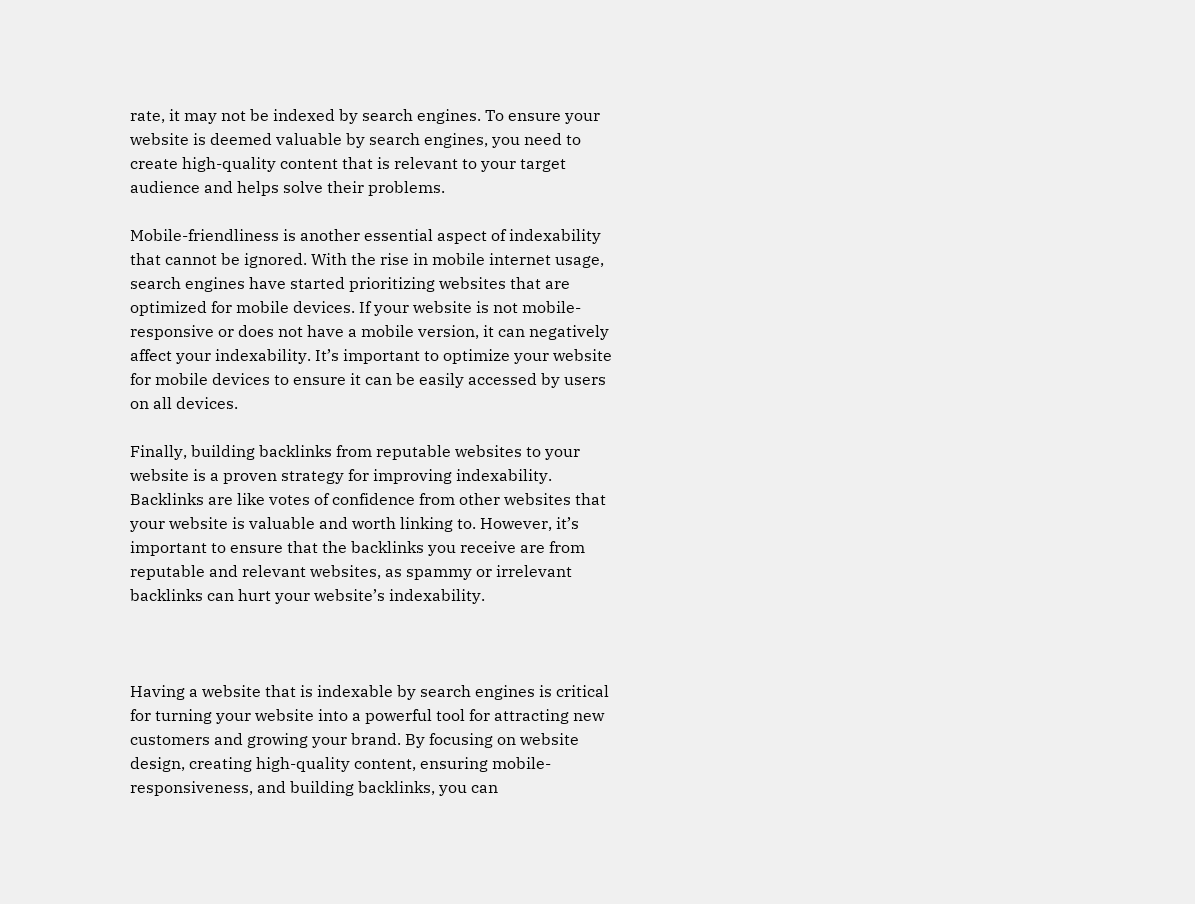rate, it may not be indexed by search engines. To ensure your website is deemed valuable by search engines, you need to create high-quality content that is relevant to your target audience and helps solve their problems.

Mobile-friendliness is another essential aspect of indexability that cannot be ignored. With the rise in mobile internet usage, search engines have started prioritizing websites that are optimized for mobile devices. If your website is not mobile-responsive or does not have a mobile version, it can negatively affect your indexability. It’s important to optimize your website for mobile devices to ensure it can be easily accessed by users on all devices.

Finally, building backlinks from reputable websites to your website is a proven strategy for improving indexability. Backlinks are like votes of confidence from other websites that your website is valuable and worth linking to. However, it’s important to ensure that the backlinks you receive are from reputable and relevant websites, as spammy or irrelevant backlinks can hurt your website’s indexability.



Having a website that is indexable by search engines is critical for turning your website into a powerful tool for attracting new customers and growing your brand. By focusing on website design, creating high-quality content, ensuring mobile-responsiveness, and building backlinks, you can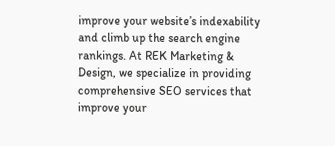improve your website’s indexability and climb up the search engine rankings. At REK Marketing & Design, we specialize in providing comprehensive SEO services that improve your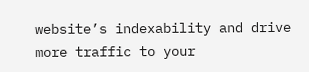website’s indexability and drive more traffic to your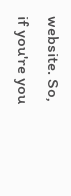website. So, if you're you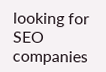looking for SEO companies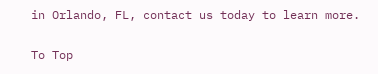in Orlando, FL, contact us today to learn more.

To Top